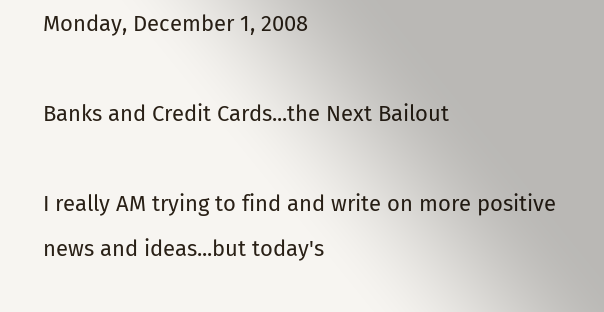Monday, December 1, 2008

Banks and Credit Cards...the Next Bailout

I really AM trying to find and write on more positive news and ideas...but today's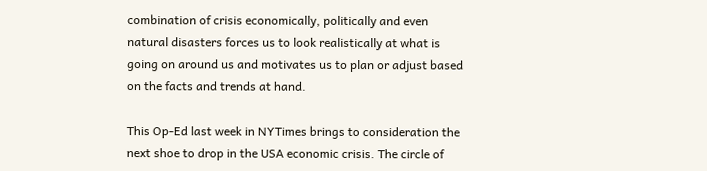combination of crisis economically, politically and even natural disasters forces us to look realistically at what is going on around us and motivates us to plan or adjust based on the facts and trends at hand.

This Op-Ed last week in NYTimes brings to consideration the next shoe to drop in the USA economic crisis. The circle of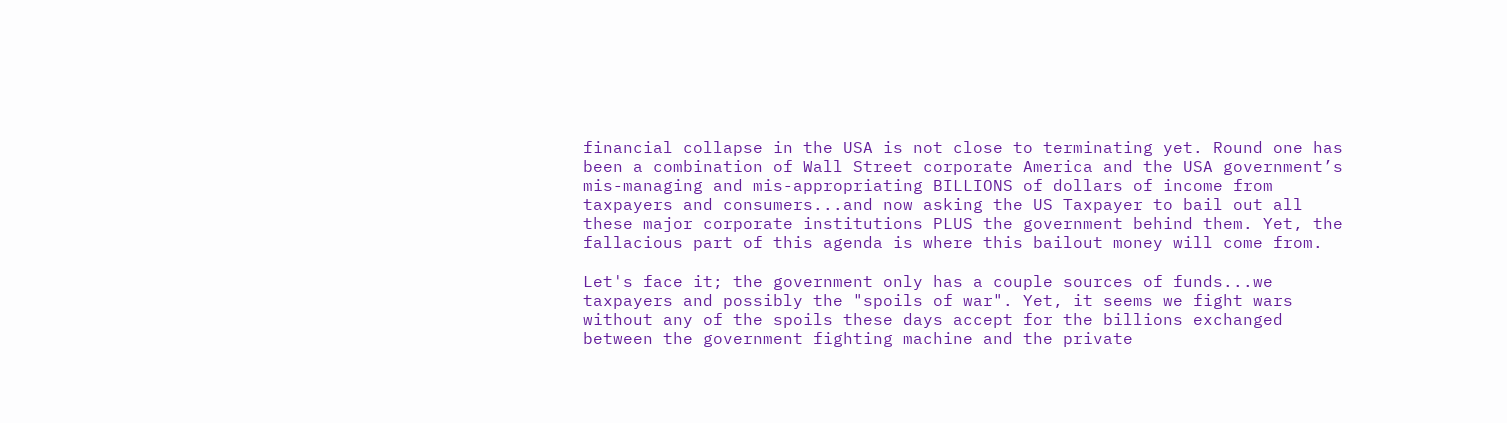financial collapse in the USA is not close to terminating yet. Round one has been a combination of Wall Street corporate America and the USA government’s mis-managing and mis-appropriating BILLIONS of dollars of income from taxpayers and consumers...and now asking the US Taxpayer to bail out all these major corporate institutions PLUS the government behind them. Yet, the fallacious part of this agenda is where this bailout money will come from.

Let's face it; the government only has a couple sources of funds...we taxpayers and possibly the "spoils of war". Yet, it seems we fight wars without any of the spoils these days accept for the billions exchanged between the government fighting machine and the private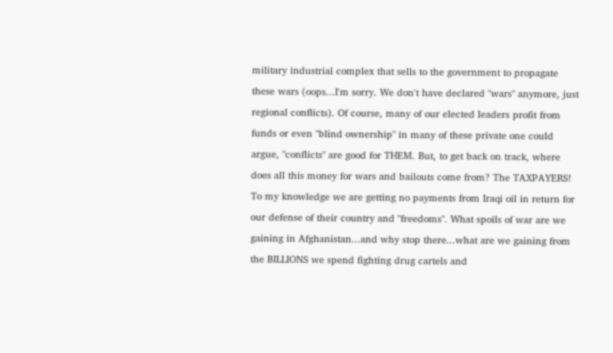military industrial complex that sells to the government to propagate these wars (oops...I'm sorry. We don't have declared "wars" anymore, just regional conflicts). Of course, many of our elected leaders profit from funds or even "blind ownership" in many of these private one could argue, "conflicts" are good for THEM. But, to get back on track, where does all this money for wars and bailouts come from? The TAXPAYERS! To my knowledge we are getting no payments from Iraqi oil in return for our defense of their country and "freedoms". What spoils of war are we gaining in Afghanistan...and why stop there...what are we gaining from the BILLIONS we spend fighting drug cartels and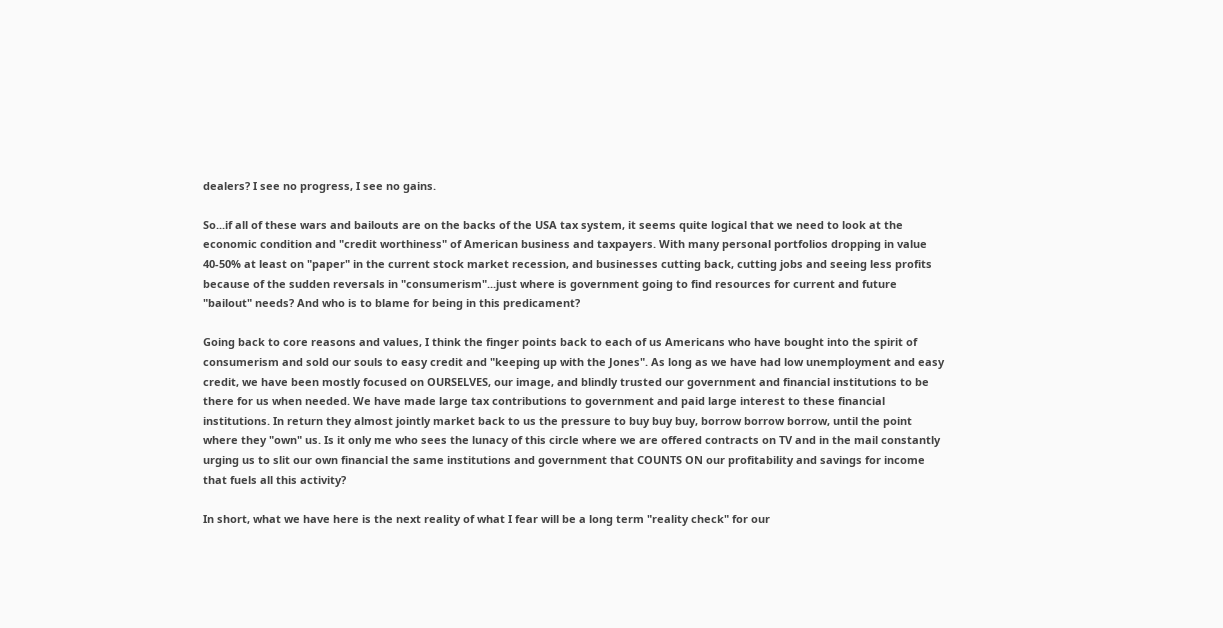dealers? I see no progress, I see no gains.

So...if all of these wars and bailouts are on the backs of the USA tax system, it seems quite logical that we need to look at the economic condition and "credit worthiness" of American business and taxpayers. With many personal portfolios dropping in value 40-50% at least on "paper" in the current stock market recession, and businesses cutting back, cutting jobs and seeing less profits because of the sudden reversals in "consumerism"...just where is government going to find resources for current and future "bailout" needs? And who is to blame for being in this predicament?

Going back to core reasons and values, I think the finger points back to each of us Americans who have bought into the spirit of consumerism and sold our souls to easy credit and "keeping up with the Jones". As long as we have had low unemployment and easy credit, we have been mostly focused on OURSELVES, our image, and blindly trusted our government and financial institutions to be there for us when needed. We have made large tax contributions to government and paid large interest to these financial institutions. In return they almost jointly market back to us the pressure to buy buy buy, borrow borrow borrow, until the point where they "own" us. Is it only me who sees the lunacy of this circle where we are offered contracts on TV and in the mail constantly urging us to slit our own financial the same institutions and government that COUNTS ON our profitability and savings for income that fuels all this activity?

In short, what we have here is the next reality of what I fear will be a long term "reality check" for our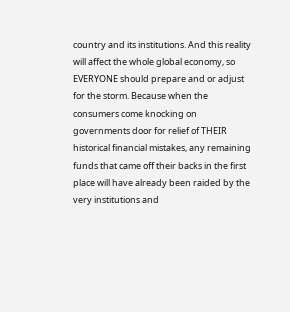country and its institutions. And this reality will affect the whole global economy, so EVERYONE should prepare and or adjust for the storm. Because when the consumers come knocking on governments door for relief of THEIR historical financial mistakes, any remaining funds that came off their backs in the first place will have already been raided by the very institutions and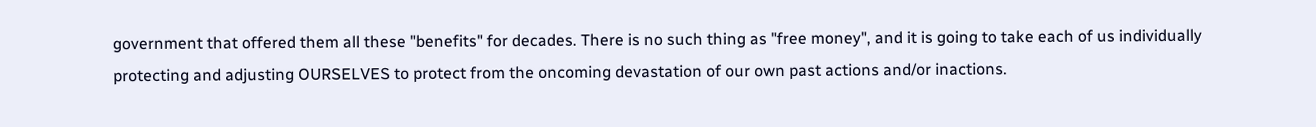government that offered them all these "benefits" for decades. There is no such thing as "free money", and it is going to take each of us individually protecting and adjusting OURSELVES to protect from the oncoming devastation of our own past actions and/or inactions.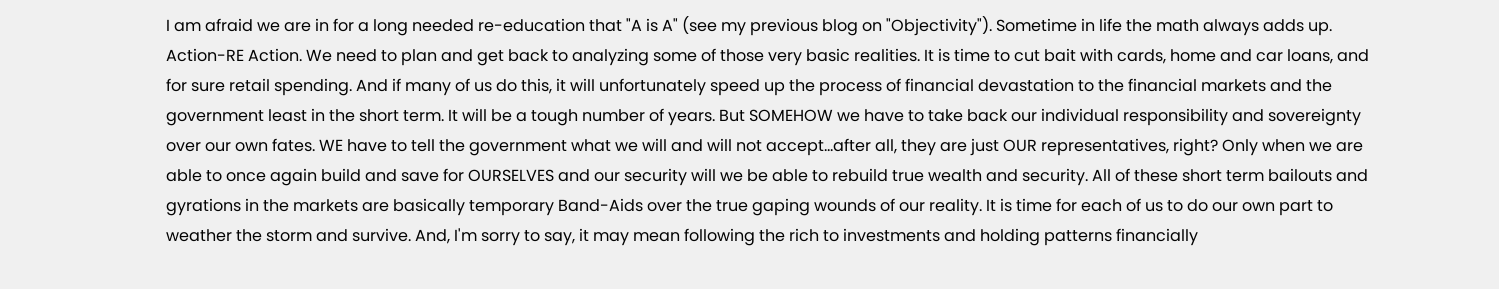I am afraid we are in for a long needed re-education that "A is A" (see my previous blog on "Objectivity"). Sometime in life the math always adds up. Action-RE Action. We need to plan and get back to analyzing some of those very basic realities. It is time to cut bait with cards, home and car loans, and for sure retail spending. And if many of us do this, it will unfortunately speed up the process of financial devastation to the financial markets and the government least in the short term. It will be a tough number of years. But SOMEHOW we have to take back our individual responsibility and sovereignty over our own fates. WE have to tell the government what we will and will not accept...after all, they are just OUR representatives, right? Only when we are able to once again build and save for OURSELVES and our security will we be able to rebuild true wealth and security. All of these short term bailouts and gyrations in the markets are basically temporary Band-Aids over the true gaping wounds of our reality. It is time for each of us to do our own part to weather the storm and survive. And, I'm sorry to say, it may mean following the rich to investments and holding patterns financially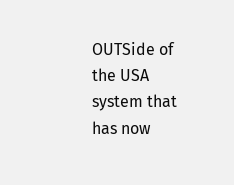OUTSide of the USA system that has now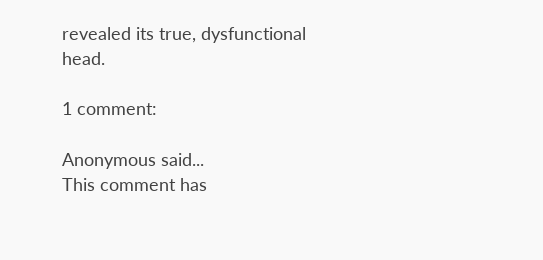revealed its true, dysfunctional head.

1 comment:

Anonymous said...
This comment has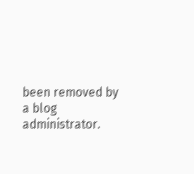been removed by a blog administrator.